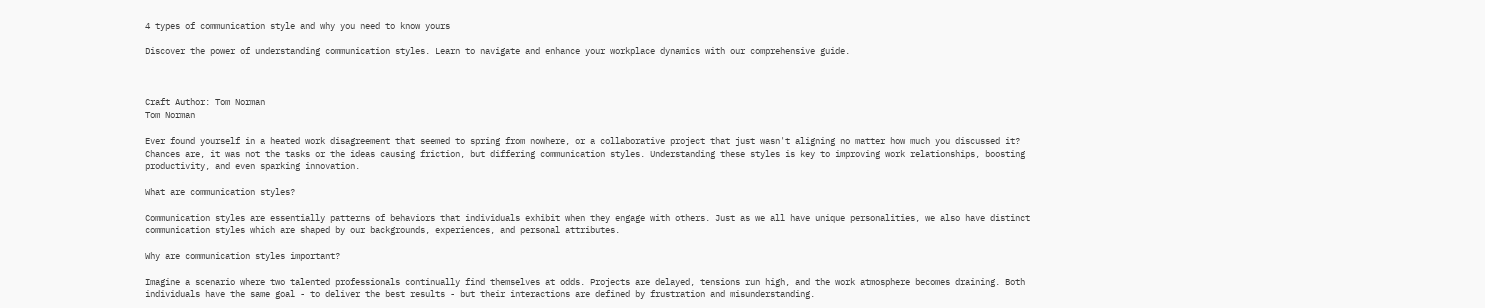4 types of communication style and why you need to know yours

Discover the power of understanding communication styles. Learn to navigate and enhance your workplace dynamics with our comprehensive guide.



Craft Author: Tom Norman
Tom Norman

Ever found yourself in a heated work disagreement that seemed to spring from nowhere, or a collaborative project that just wasn't aligning no matter how much you discussed it? Chances are, it was not the tasks or the ideas causing friction, but differing communication styles. Understanding these styles is key to improving work relationships, boosting productivity, and even sparking innovation.

What are communication styles?

Communication styles are essentially patterns of behaviors that individuals exhibit when they engage with others. Just as we all have unique personalities, we also have distinct communication styles which are shaped by our backgrounds, experiences, and personal attributes.

Why are communication styles important?

Imagine a scenario where two talented professionals continually find themselves at odds. Projects are delayed, tensions run high, and the work atmosphere becomes draining. Both individuals have the same goal - to deliver the best results - but their interactions are defined by frustration and misunderstanding.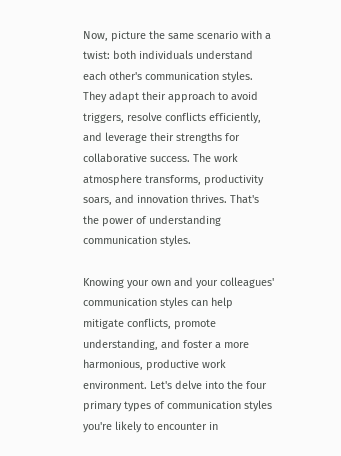Now, picture the same scenario with a twist: both individuals understand each other's communication styles. They adapt their approach to avoid triggers, resolve conflicts efficiently, and leverage their strengths for collaborative success. The work atmosphere transforms, productivity soars, and innovation thrives. That's the power of understanding communication styles.

Knowing your own and your colleagues' communication styles can help mitigate conflicts, promote understanding, and foster a more harmonious, productive work environment. Let's delve into the four primary types of communication styles you're likely to encounter in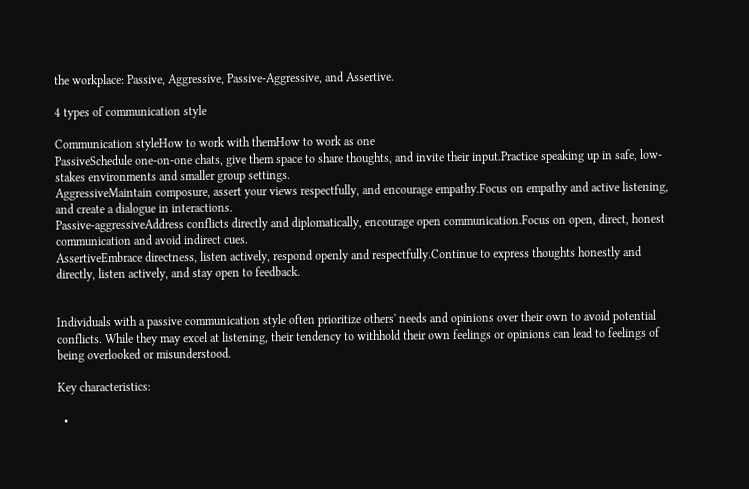the workplace: Passive, Aggressive, Passive-Aggressive, and Assertive.

4 types of communication style

Communication styleHow to work with themHow to work as one
PassiveSchedule one-on-one chats, give them space to share thoughts, and invite their input.Practice speaking up in safe, low-stakes environments and smaller group settings.
AggressiveMaintain composure, assert your views respectfully, and encourage empathy.Focus on empathy and active listening, and create a dialogue in interactions.
Passive-aggressiveAddress conflicts directly and diplomatically, encourage open communication.Focus on open, direct, honest communication and avoid indirect cues.
AssertiveEmbrace directness, listen actively, respond openly and respectfully.Continue to express thoughts honestly and directly, listen actively, and stay open to feedback.


Individuals with a passive communication style often prioritize others' needs and opinions over their own to avoid potential conflicts. While they may excel at listening, their tendency to withhold their own feelings or opinions can lead to feelings of being overlooked or misunderstood.

Key characteristics:

  •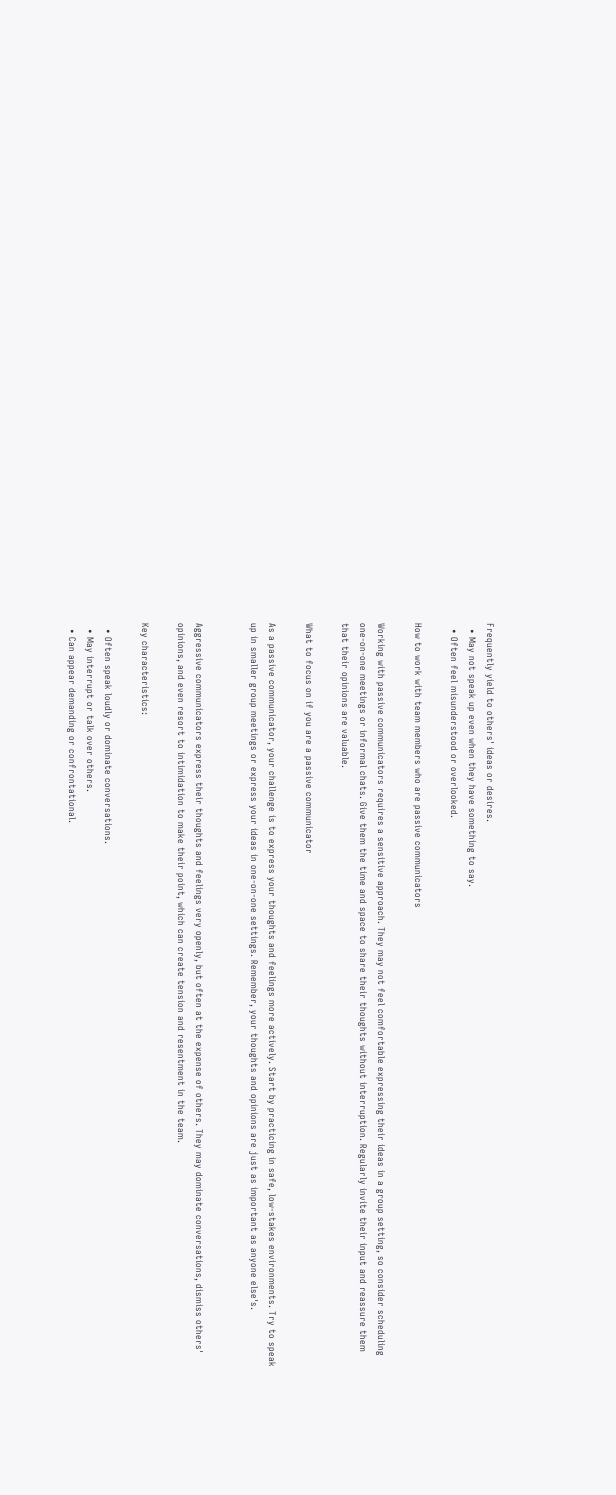Frequently yield to others' ideas or desires.
  • May not speak up even when they have something to say.
  • Often feel misunderstood or overlooked.

How to work with team members who are passive communicators

Working with passive communicators requires a sensitive approach. They may not feel comfortable expressing their ideas in a group setting, so consider scheduling one-on-one meetings or informal chats. Give them the time and space to share their thoughts without interruption. Regularly invite their input and reassure them that their opinions are valuable.

What to focus on if you are a passive communicator

As a passive communicator, your challenge is to express your thoughts and feelings more actively. Start by practicing in safe, low-stakes environments. Try to speak up in smaller group meetings or express your ideas in one-on-one settings. Remember, your thoughts and opinions are just as important as anyone else's.


Aggressive communicators express their thoughts and feelings very openly, but often at the expense of others. They may dominate conversations, dismiss others' opinions, and even resort to intimidation to make their point, which can create tension and resentment in the team.

Key characteristics:

  • Often speak loudly or dominate conversations.
  • May interrupt or talk over others.
  • Can appear demanding or confrontational.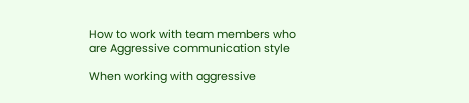How to work with team members who are Aggressive communication style

When working with aggressive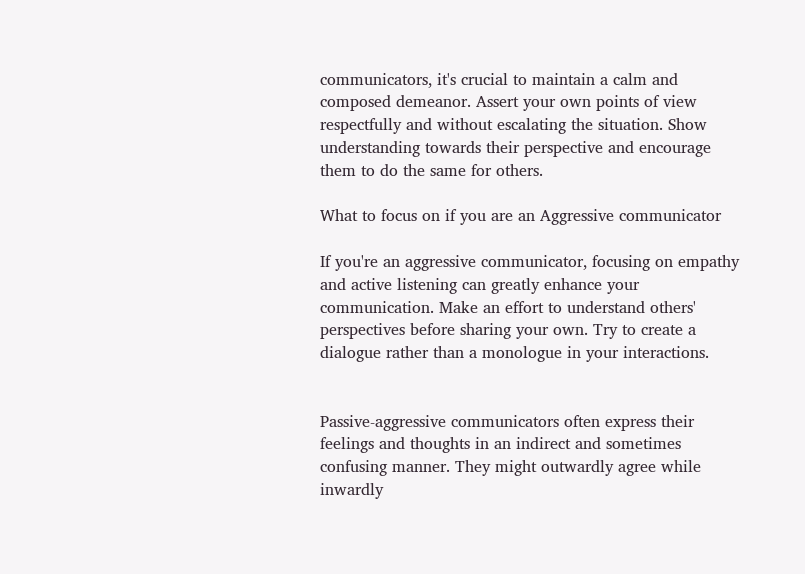communicators, it's crucial to maintain a calm and composed demeanor. Assert your own points of view respectfully and without escalating the situation. Show understanding towards their perspective and encourage them to do the same for others.

What to focus on if you are an Aggressive communicator

If you're an aggressive communicator, focusing on empathy and active listening can greatly enhance your communication. Make an effort to understand others' perspectives before sharing your own. Try to create a dialogue rather than a monologue in your interactions.


Passive-aggressive communicators often express their feelings and thoughts in an indirect and sometimes confusing manner. They might outwardly agree while inwardly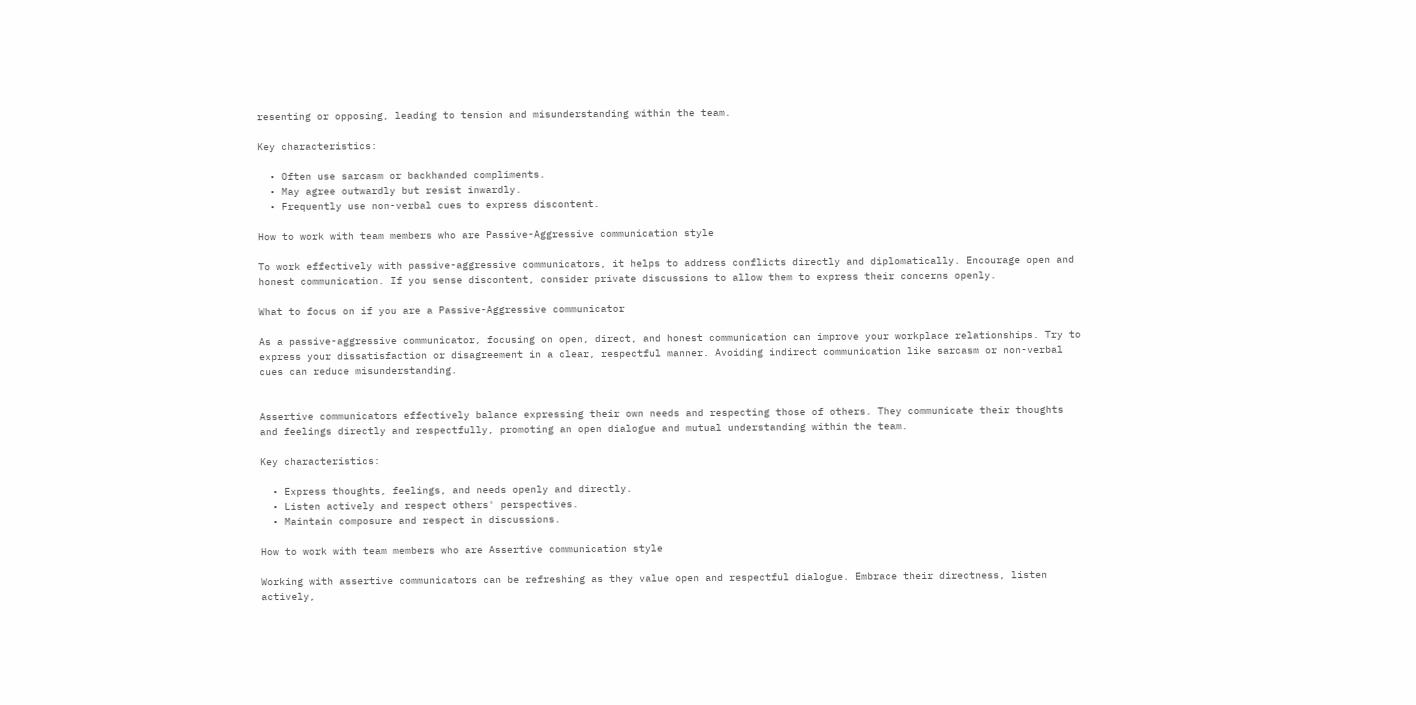resenting or opposing, leading to tension and misunderstanding within the team.

Key characteristics:

  • Often use sarcasm or backhanded compliments.
  • May agree outwardly but resist inwardly.
  • Frequently use non-verbal cues to express discontent.

How to work with team members who are Passive-Aggressive communication style

To work effectively with passive-aggressive communicators, it helps to address conflicts directly and diplomatically. Encourage open and honest communication. If you sense discontent, consider private discussions to allow them to express their concerns openly.

What to focus on if you are a Passive-Aggressive communicator

As a passive-aggressive communicator, focusing on open, direct, and honest communication can improve your workplace relationships. Try to express your dissatisfaction or disagreement in a clear, respectful manner. Avoiding indirect communication like sarcasm or non-verbal cues can reduce misunderstanding.


Assertive communicators effectively balance expressing their own needs and respecting those of others. They communicate their thoughts and feelings directly and respectfully, promoting an open dialogue and mutual understanding within the team.

Key characteristics:

  • Express thoughts, feelings, and needs openly and directly.
  • Listen actively and respect others' perspectives.
  • Maintain composure and respect in discussions.

How to work with team members who are Assertive communication style

Working with assertive communicators can be refreshing as they value open and respectful dialogue. Embrace their directness, listen actively,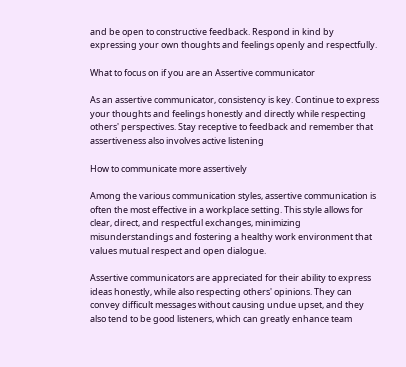and be open to constructive feedback. Respond in kind by expressing your own thoughts and feelings openly and respectfully.

What to focus on if you are an Assertive communicator

As an assertive communicator, consistency is key. Continue to express your thoughts and feelings honestly and directly while respecting others' perspectives. Stay receptive to feedback and remember that assertiveness also involves active listening

How to communicate more assertively

Among the various communication styles, assertive communication is often the most effective in a workplace setting. This style allows for clear, direct, and respectful exchanges, minimizing misunderstandings and fostering a healthy work environment that values mutual respect and open dialogue.

Assertive communicators are appreciated for their ability to express ideas honestly, while also respecting others' opinions. They can convey difficult messages without causing undue upset, and they also tend to be good listeners, which can greatly enhance team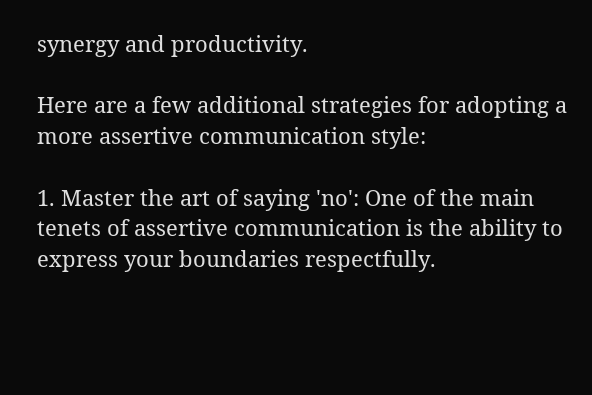synergy and productivity.

Here are a few additional strategies for adopting a more assertive communication style:

1. Master the art of saying 'no': One of the main tenets of assertive communication is the ability to express your boundaries respectfully.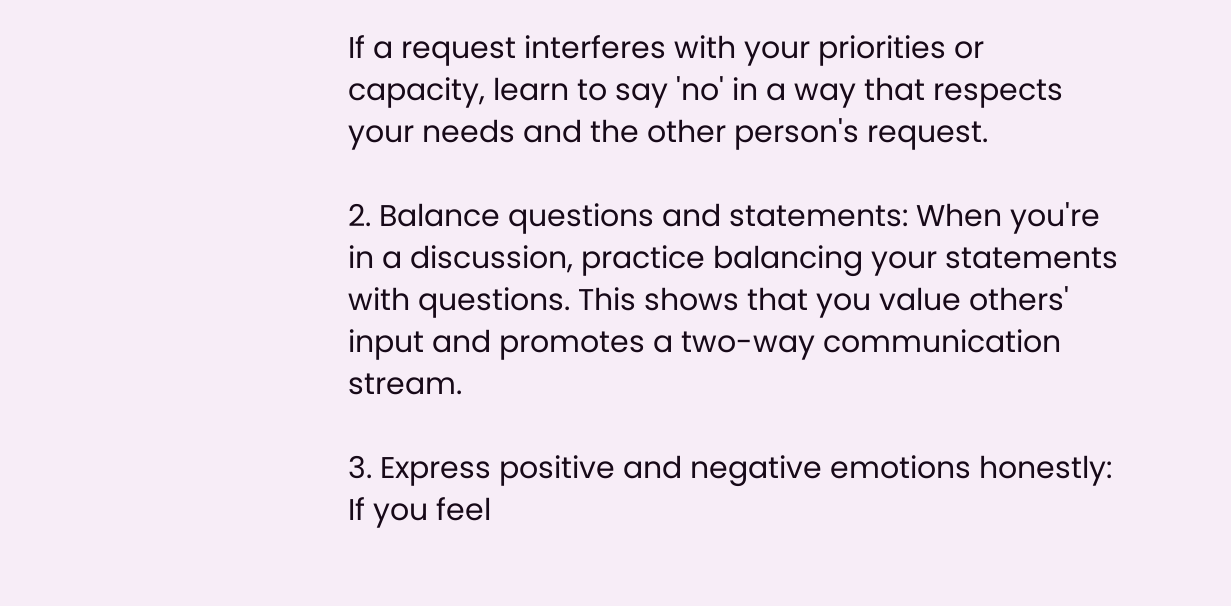If a request interferes with your priorities or capacity, learn to say 'no' in a way that respects your needs and the other person's request.

2. Balance questions and statements: When you're in a discussion, practice balancing your statements with questions. This shows that you value others' input and promotes a two-way communication stream.

3. Express positive and negative emotions honestly: If you feel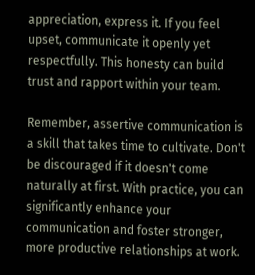appreciation, express it. If you feel upset, communicate it openly yet respectfully. This honesty can build trust and rapport within your team.

Remember, assertive communication is a skill that takes time to cultivate. Don't be discouraged if it doesn't come naturally at first. With practice, you can significantly enhance your communication and foster stronger, more productive relationships at work.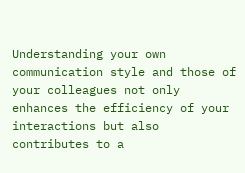Understanding your own communication style and those of your colleagues not only enhances the efficiency of your interactions but also contributes to a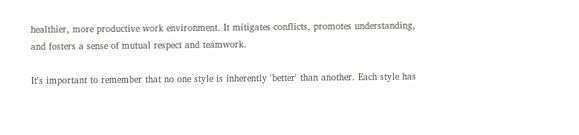healthier, more productive work environment. It mitigates conflicts, promotes understanding, and fosters a sense of mutual respect and teamwork.

It's important to remember that no one style is inherently 'better' than another. Each style has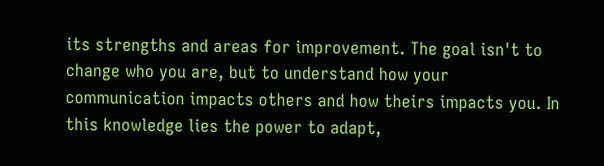its strengths and areas for improvement. The goal isn't to change who you are, but to understand how your communication impacts others and how theirs impacts you. In this knowledge lies the power to adapt,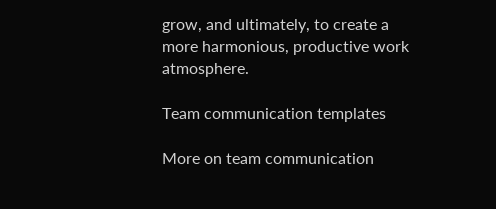grow, and ultimately, to create a more harmonious, productive work atmosphere.

Team communication templates

More on team communication